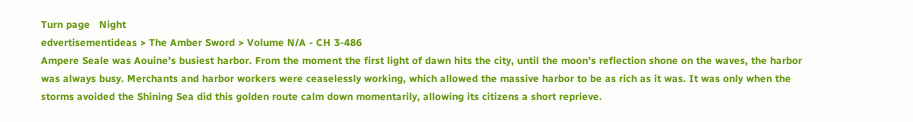Turn page   Night
edvertisementideas > The Amber Sword > Volume N/A - CH 3-486
Ampere Seale was Aouine’s busiest harbor. From the moment the first light of dawn hits the city, until the moon’s reflection shone on the waves, the harbor was always busy. Merchants and harbor workers were ceaselessly working, which allowed the massive harbor to be as rich as it was. It was only when the storms avoided the Shining Sea did this golden route calm down momentarily, allowing its citizens a short reprieve.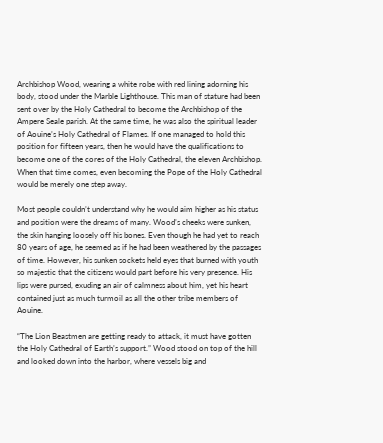Archbishop Wood, wearing a white robe with red lining adorning his body, stood under the Marble Lighthouse. This man of stature had been sent over by the Holy Cathedral to become the Archbishop of the Ampere Seale parish. At the same time, he was also the spiritual leader of Aouine’s Holy Cathedral of Flames. If one managed to hold this position for fifteen years, then he would have the qualifications to become one of the cores of the Holy Cathedral, the eleven Archbishop. When that time comes, even becoming the Pope of the Holy Cathedral would be merely one step away.

Most people couldn’t understand why he would aim higher as his status and position were the dreams of many. Wood’s cheeks were sunken, the skin hanging loosely off his bones. Even though he had yet to reach 80 years of age, he seemed as if he had been weathered by the passages of time. However, his sunken sockets held eyes that burned with youth so majestic that the citizens would part before his very presence. His lips were pursed, exuding an air of calmness about him, yet his heart contained just as much turmoil as all the other tribe members of Aouine.

“The Lion Beastmen are getting ready to attack, it must have gotten the Holy Cathedral of Earth’s support.” Wood stood on top of the hill and looked down into the harbor, where vessels big and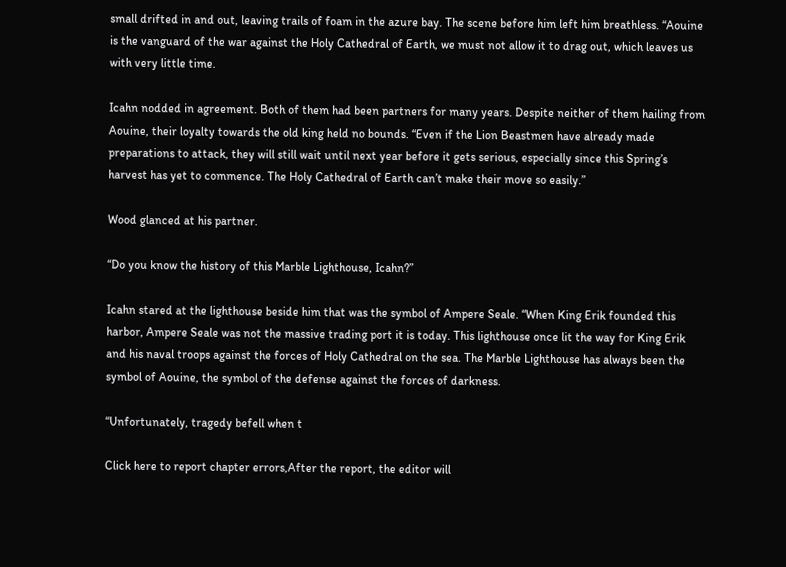small drifted in and out, leaving trails of foam in the azure bay. The scene before him left him breathless. “Aouine is the vanguard of the war against the Holy Cathedral of Earth, we must not allow it to drag out, which leaves us with very little time.

Icahn nodded in agreement. Both of them had been partners for many years. Despite neither of them hailing from Aouine, their loyalty towards the old king held no bounds. “Even if the Lion Beastmen have already made preparations to attack, they will still wait until next year before it gets serious, especially since this Spring’s harvest has yet to commence. The Holy Cathedral of Earth can’t make their move so easily.”

Wood glanced at his partner.

“Do you know the history of this Marble Lighthouse, Icahn?”

Icahn stared at the lighthouse beside him that was the symbol of Ampere Seale. “When King Erik founded this harbor, Ampere Seale was not the massive trading port it is today. This lighthouse once lit the way for King Erik and his naval troops against the forces of Holy Cathedral on the sea. The Marble Lighthouse has always been the symbol of Aouine, the symbol of the defense against the forces of darkness.

“Unfortunately, tragedy befell when t

Click here to report chapter errors,After the report, the editor will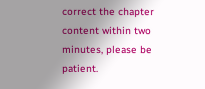correct the chapter content within two minutes, please be patient.